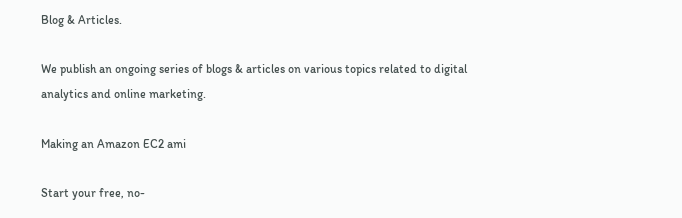Blog & Articles.

We publish an ongoing series of blogs & articles on various topics related to digital analytics and online marketing.

Making an Amazon EC2 ami

Start your free, no-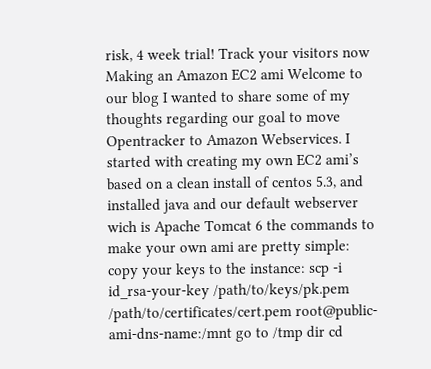risk, 4 week trial! Track your visitors now Making an Amazon EC2 ami Welcome to our blog I wanted to share some of my thoughts regarding our goal to move Opentracker to Amazon Webservices. I started with creating my own EC2 ami’s based on a clean install of centos 5.3, and installed java and our default webserver wich is Apache Tomcat 6 the commands to make your own ami are pretty simple: copy your keys to the instance: scp -i id_rsa-your-key /path/to/keys/pk.pem /path/to/certificates/cert.pem root@public-ami-dns-name:/mnt go to /tmp dir cd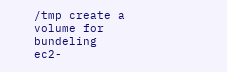/tmp create a volume for bundeling ec2-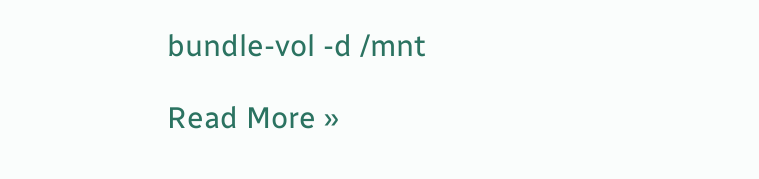bundle-vol -d /mnt

Read More »